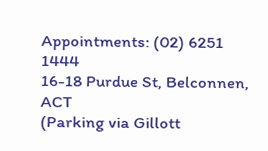Appointments: (02) 6251 1444
16-18 Purdue St, Belconnen, ACT
(Parking via Gillott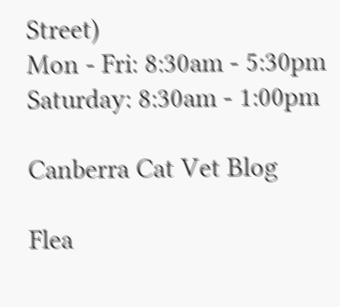Street)
Mon - Fri: 8:30am - 5:30pm
Saturday: 8:30am - 1:00pm

Canberra Cat Vet Blog

Flea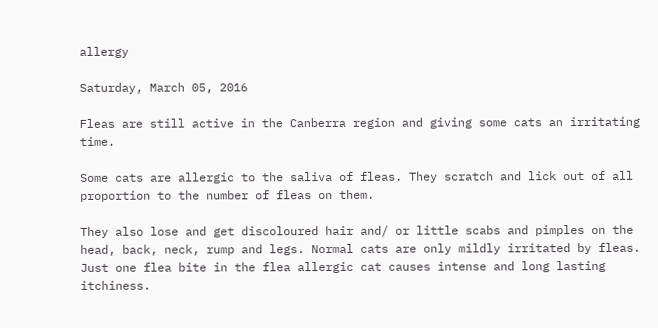allergy

Saturday, March 05, 2016

Fleas are still active in the Canberra region and giving some cats an irritating time.

Some cats are allergic to the saliva of fleas. They scratch and lick out of all proportion to the number of fleas on them.

They also lose and get discoloured hair and/ or little scabs and pimples on the head, back, neck, rump and legs. Normal cats are only mildly irritated by fleas. Just one flea bite in the flea allergic cat causes intense and long lasting itchiness.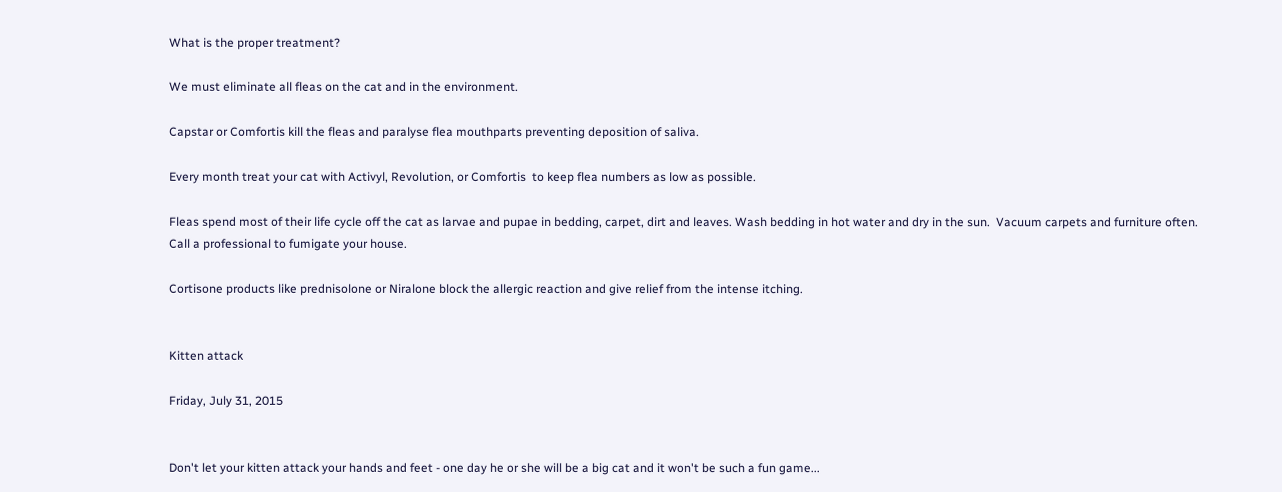What is the proper treatment?

We must eliminate all fleas on the cat and in the environment.

Capstar or Comfortis kill the fleas and paralyse flea mouthparts preventing deposition of saliva.

Every month treat your cat with Activyl, Revolution, or Comfortis  to keep flea numbers as low as possible.

Fleas spend most of their life cycle off the cat as larvae and pupae in bedding, carpet, dirt and leaves. Wash bedding in hot water and dry in the sun.  Vacuum carpets and furniture often. Call a professional to fumigate your house.

Cortisone products like prednisolone or Niralone block the allergic reaction and give relief from the intense itching.


Kitten attack

Friday, July 31, 2015


Don't let your kitten attack your hands and feet - one day he or she will be a big cat and it won't be such a fun game...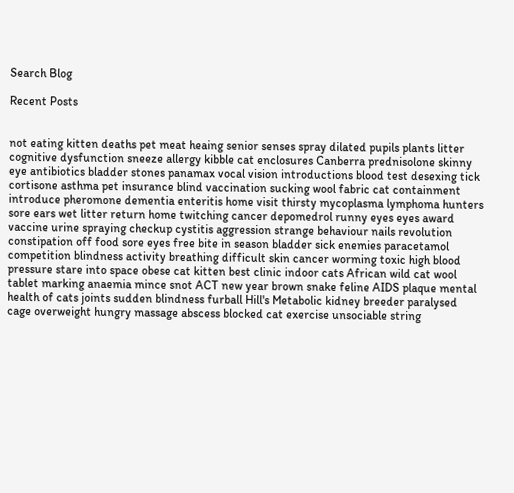Search Blog

Recent Posts


not eating kitten deaths pet meat heaing senior senses spray dilated pupils plants litter cognitive dysfunction sneeze allergy kibble cat enclosures Canberra prednisolone skinny eye antibiotics bladder stones panamax vocal vision introductions blood test desexing tick cortisone asthma pet insurance blind vaccination sucking wool fabric cat containment introduce pheromone dementia enteritis home visit thirsty mycoplasma lymphoma hunters sore ears wet litter return home twitching cancer depomedrol runny eyes eyes award vaccine urine spraying checkup cystitis aggression strange behaviour nails revolution constipation off food sore eyes free bite in season bladder sick enemies paracetamol competition blindness activity breathing difficult skin cancer worming toxic high blood pressure stare into space obese cat kitten best clinic indoor cats African wild cat wool tablet marking anaemia mince snot ACT new year brown snake feline AIDS plaque mental health of cats joints sudden blindness furball Hill's Metabolic kidney breeder paralysed cage overweight hungry massage abscess blocked cat exercise unsociable string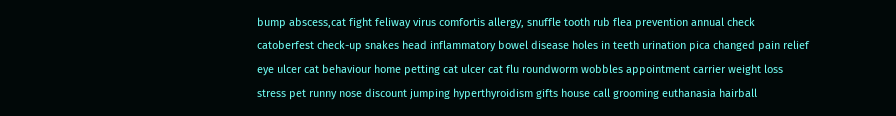bump abscess,cat fight feliway virus comfortis allergy, snuffle tooth rub flea prevention annual check catoberfest check-up snakes head inflammatory bowel disease holes in teeth urination pica changed pain relief eye ulcer cat behaviour home petting cat ulcer cat flu roundworm wobbles appointment carrier weight loss stress pet runny nose discount jumping hyperthyroidism gifts house call grooming euthanasia hairball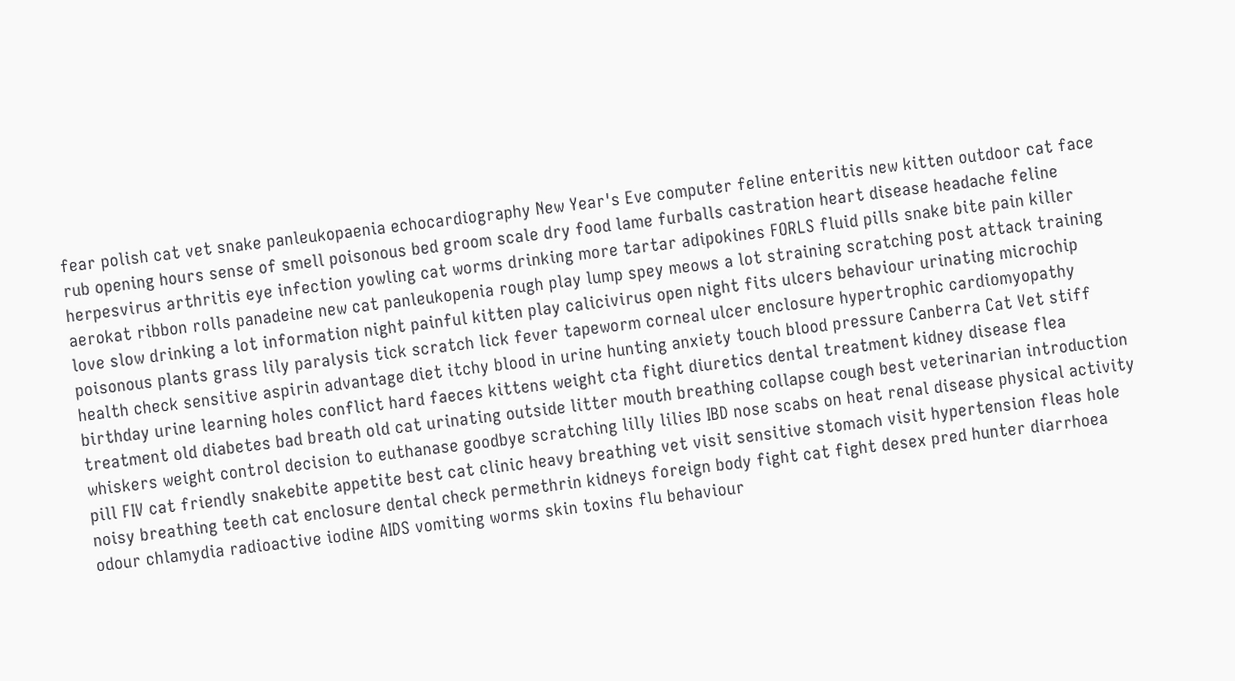fear polish cat vet snake panleukopaenia echocardiography New Year's Eve computer feline enteritis new kitten outdoor cat face rub opening hours sense of smell poisonous bed groom scale dry food lame furballs castration heart disease headache feline herpesvirus arthritis eye infection yowling cat worms drinking more tartar adipokines FORLS fluid pills snake bite pain killer aerokat ribbon rolls panadeine new cat panleukopenia rough play lump spey meows a lot straining scratching post attack training love slow drinking a lot information night painful kitten play calicivirus open night fits ulcers behaviour urinating microchip poisonous plants grass lily paralysis tick scratch lick fever tapeworm corneal ulcer enclosure hypertrophic cardiomyopathy health check sensitive aspirin advantage diet itchy blood in urine hunting anxiety touch blood pressure Canberra Cat Vet stiff birthday urine learning holes conflict hard faeces kittens weight cta fight diuretics dental treatment kidney disease flea treatment old diabetes bad breath old cat urinating outside litter mouth breathing collapse cough best veterinarian introduction whiskers weight control decision to euthanase goodbye scratching lilly lilies IBD nose scabs on heat renal disease physical activity pill FIV cat friendly snakebite appetite best cat clinic heavy breathing vet visit sensitive stomach visit hypertension fleas hole noisy breathing teeth cat enclosure dental check permethrin kidneys foreign body fight cat fight desex pred hunter diarrhoea odour chlamydia radioactive iodine AIDS vomiting worms skin toxins flu behaviour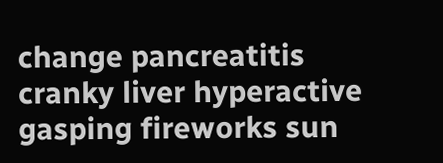change pancreatitis cranky liver hyperactive gasping fireworks sun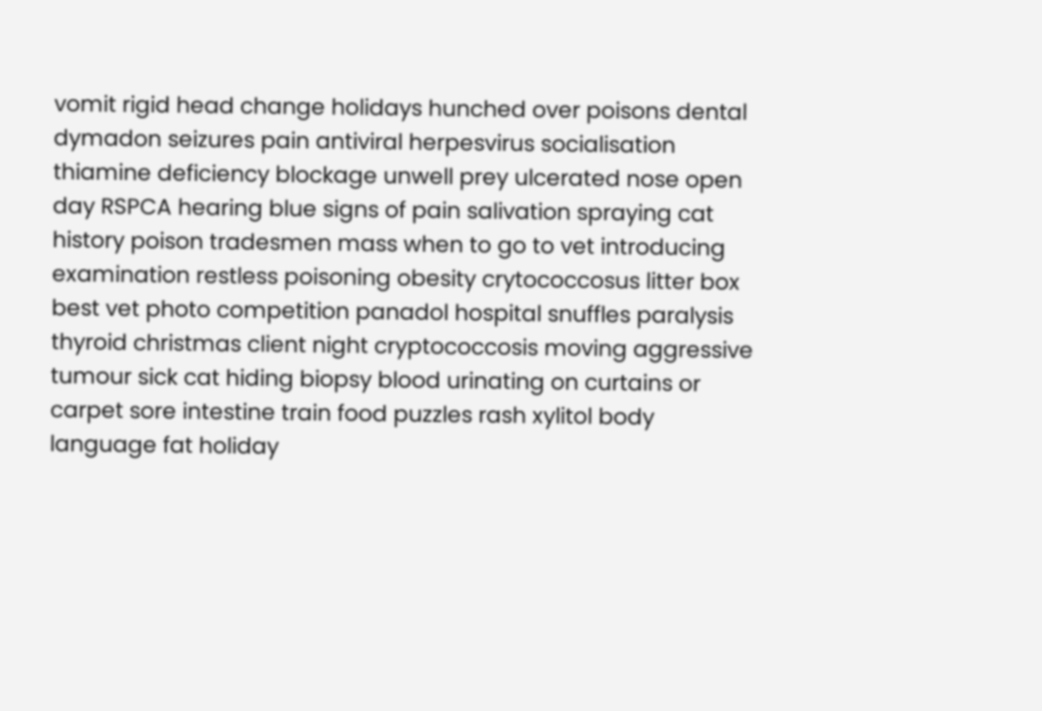vomit rigid head change holidays hunched over poisons dental dymadon seizures pain antiviral herpesvirus socialisation thiamine deficiency blockage unwell prey ulcerated nose open day RSPCA hearing blue signs of pain salivation spraying cat history poison tradesmen mass when to go to vet introducing examination restless poisoning obesity crytococcosus litter box best vet photo competition panadol hospital snuffles paralysis thyroid christmas client night cryptococcosis moving aggressive tumour sick cat hiding biopsy blood urinating on curtains or carpet sore intestine train food puzzles rash xylitol body language fat holiday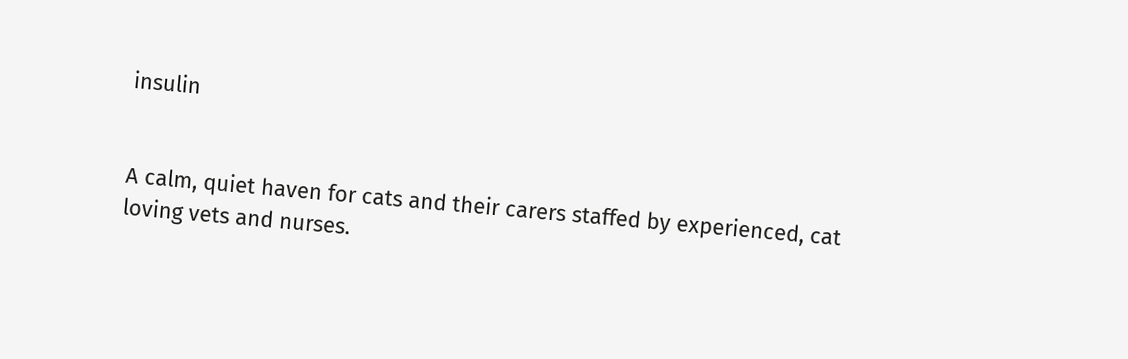insulin


A calm, quiet haven for cats and their carers staffed by experienced, cat loving vets and nurses.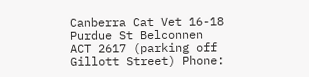Canberra Cat Vet 16-18 Purdue St Belconnen ACT 2617 (parking off Gillott Street) Phone: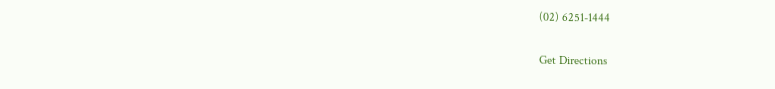(02) 6251-1444

Get Directions